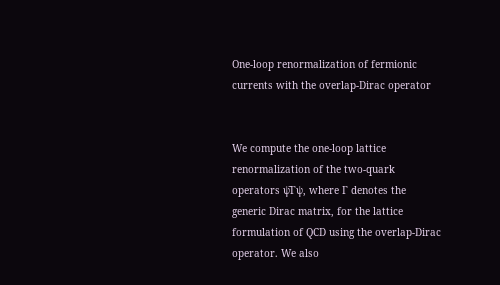One-loop renormalization of fermionic currents with the overlap-Dirac operator


We compute the one-loop lattice renormalization of the two-quark operators ψ̄Γψ, where Γ denotes the generic Dirac matrix, for the lattice formulation of QCD using the overlap-Dirac operator. We also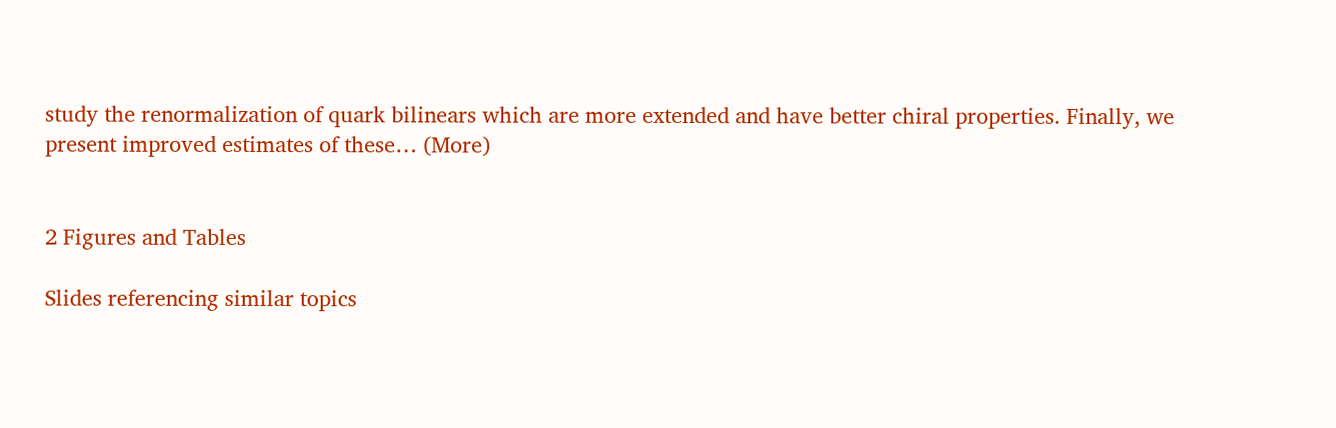study the renormalization of quark bilinears which are more extended and have better chiral properties. Finally, we present improved estimates of these… (More)


2 Figures and Tables

Slides referencing similar topics